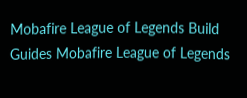Mobafire League of Legends Build Guides Mobafire League of Legends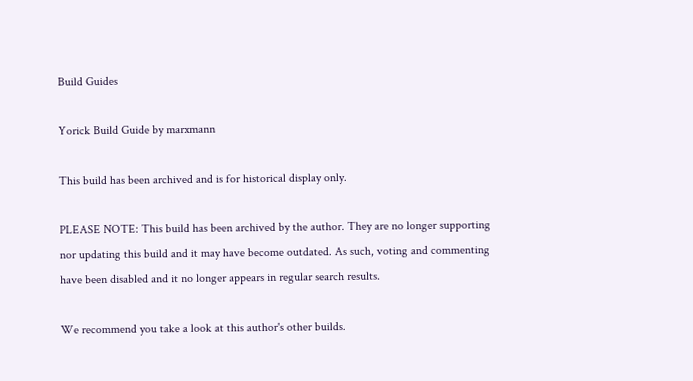Build Guides

Yorick Build Guide by marxmann

This build has been archived and is for historical display only.

PLEASE NOTE: This build has been archived by the author. They are no longer supporting nor updating this build and it may have become outdated. As such, voting and commenting have been disabled and it no longer appears in regular search results.

We recommend you take a look at this author's other builds.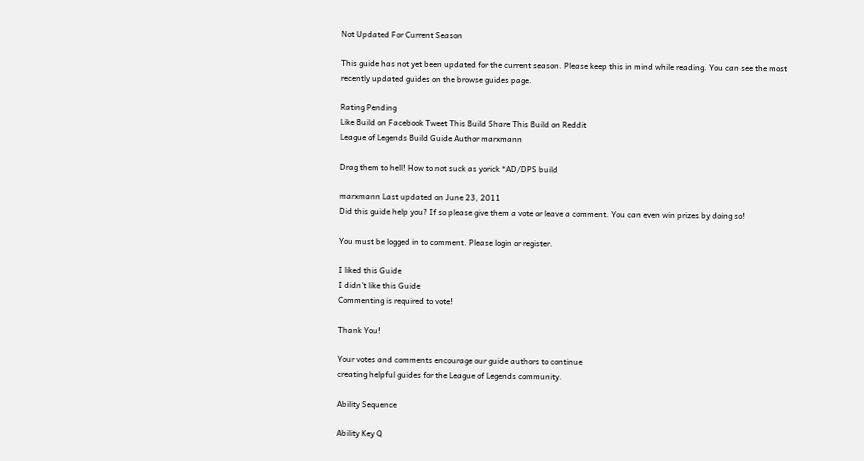Not Updated For Current Season

This guide has not yet been updated for the current season. Please keep this in mind while reading. You can see the most recently updated guides on the browse guides page.

Rating Pending
Like Build on Facebook Tweet This Build Share This Build on Reddit
League of Legends Build Guide Author marxmann

Drag them to hell! How to not suck as yorick *AD/DPS build

marxmann Last updated on June 23, 2011
Did this guide help you? If so please give them a vote or leave a comment. You can even win prizes by doing so!

You must be logged in to comment. Please login or register.

I liked this Guide
I didn't like this Guide
Commenting is required to vote!

Thank You!

Your votes and comments encourage our guide authors to continue
creating helpful guides for the League of Legends community.

Ability Sequence

Ability Key Q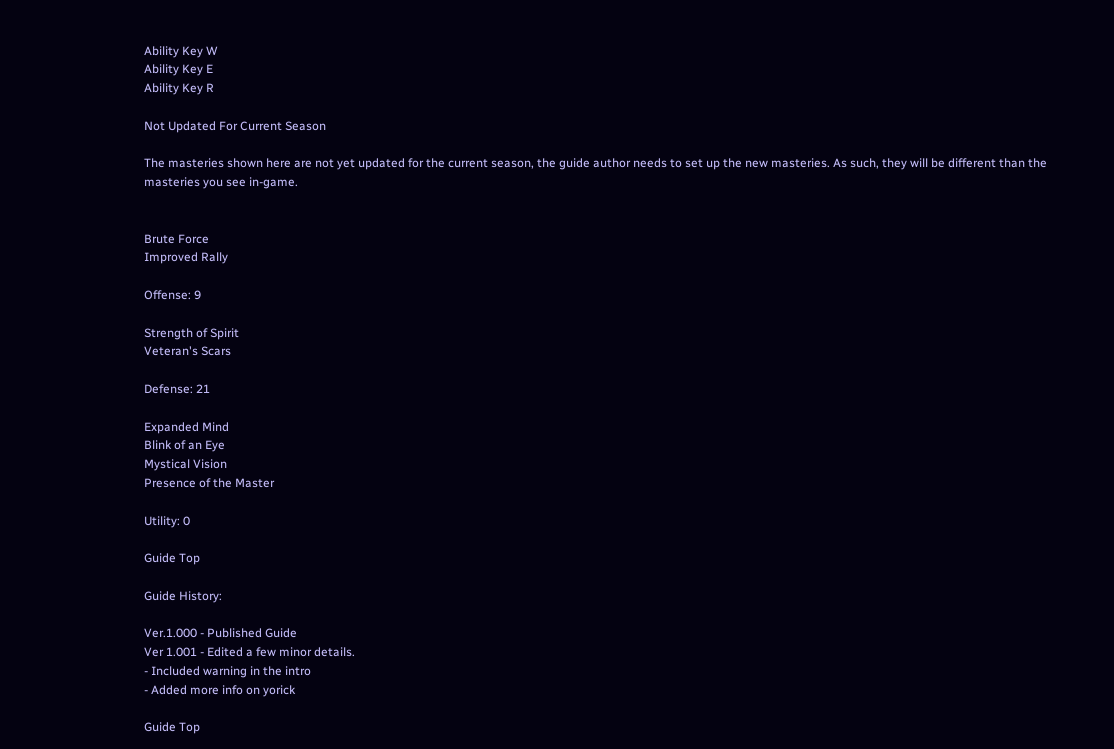Ability Key W
Ability Key E
Ability Key R

Not Updated For Current Season

The masteries shown here are not yet updated for the current season, the guide author needs to set up the new masteries. As such, they will be different than the masteries you see in-game.


Brute Force
Improved Rally

Offense: 9

Strength of Spirit
Veteran's Scars

Defense: 21

Expanded Mind
Blink of an Eye
Mystical Vision
Presence of the Master

Utility: 0

Guide Top

Guide History:

Ver.1.000 - Published Guide
Ver 1.001 - Edited a few minor details.
- Included warning in the intro
- Added more info on yorick

Guide Top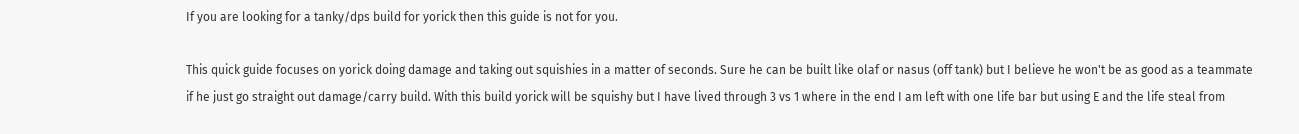If you are looking for a tanky/dps build for yorick then this guide is not for you.

This quick guide focuses on yorick doing damage and taking out squishies in a matter of seconds. Sure he can be built like olaf or nasus (off tank) but I believe he won't be as good as a teammate if he just go straight out damage/carry build. With this build yorick will be squishy but I have lived through 3 vs 1 where in the end I am left with one life bar but using E and the life steal from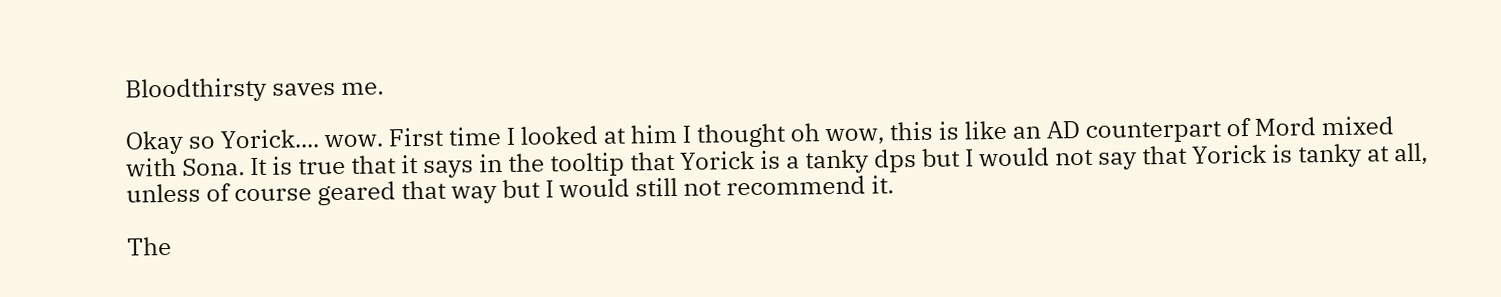Bloodthirsty saves me.

Okay so Yorick.... wow. First time I looked at him I thought oh wow, this is like an AD counterpart of Mord mixed with Sona. It is true that it says in the tooltip that Yorick is a tanky dps but I would not say that Yorick is tanky at all, unless of course geared that way but I would still not recommend it.

The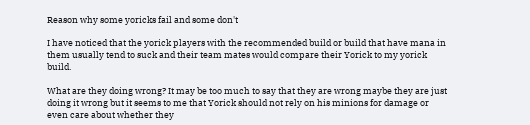Reason why some yoricks fail and some don't

I have noticed that the yorick players with the recommended build or build that have mana in them usually tend to suck and their team mates would compare their Yorick to my yorick build.

What are they doing wrong? It may be too much to say that they are wrong maybe they are just doing it wrong but it seems to me that Yorick should not rely on his minions for damage or even care about whether they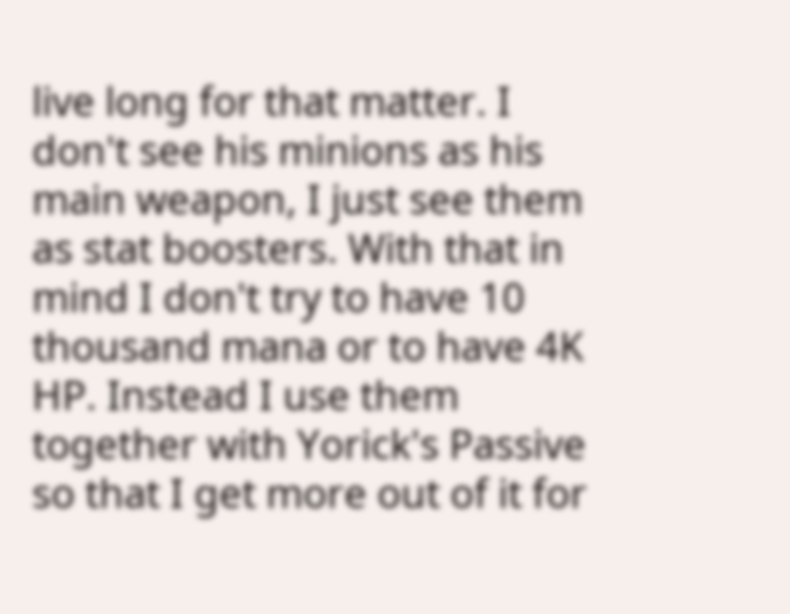live long for that matter. I don't see his minions as his main weapon, I just see them as stat boosters. With that in mind I don't try to have 10 thousand mana or to have 4K HP. Instead I use them together with Yorick's Passive so that I get more out of it for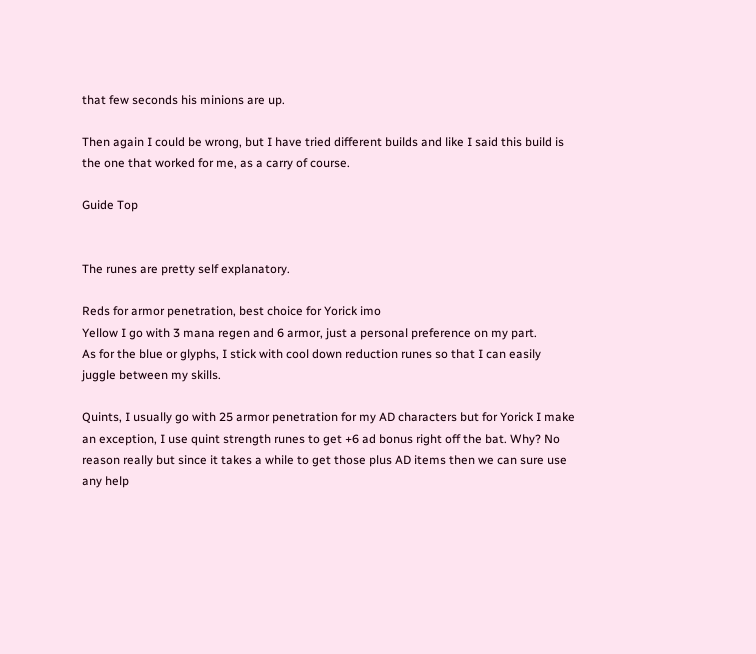that few seconds his minions are up.

Then again I could be wrong, but I have tried different builds and like I said this build is the one that worked for me, as a carry of course.

Guide Top


The runes are pretty self explanatory.

Reds for armor penetration, best choice for Yorick imo
Yellow I go with 3 mana regen and 6 armor, just a personal preference on my part.
As for the blue or glyphs, I stick with cool down reduction runes so that I can easily juggle between my skills.

Quints, I usually go with 25 armor penetration for my AD characters but for Yorick I make an exception, I use quint strength runes to get +6 ad bonus right off the bat. Why? No reason really but since it takes a while to get those plus AD items then we can sure use any help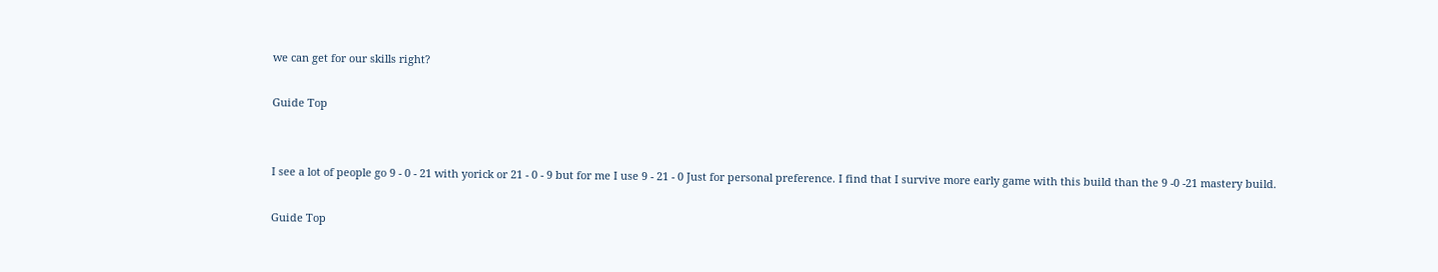we can get for our skills right?

Guide Top


I see a lot of people go 9 - 0 - 21 with yorick or 21 - 0 - 9 but for me I use 9 - 21 - 0 Just for personal preference. I find that I survive more early game with this build than the 9 -0 -21 mastery build.

Guide Top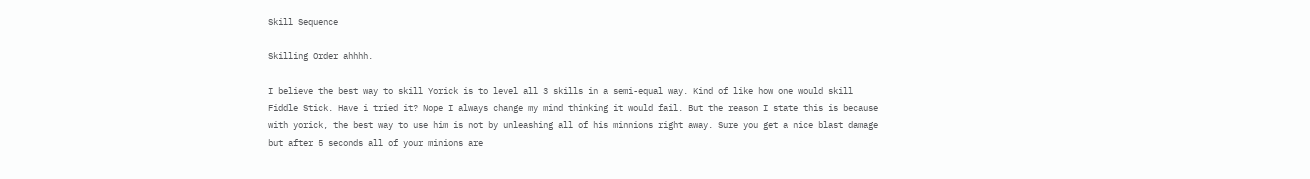Skill Sequence

Skilling Order ahhhh.

I believe the best way to skill Yorick is to level all 3 skills in a semi-equal way. Kind of like how one would skill Fiddle Stick. Have i tried it? Nope I always change my mind thinking it would fail. But the reason I state this is because with yorick, the best way to use him is not by unleashing all of his minnions right away. Sure you get a nice blast damage but after 5 seconds all of your minions are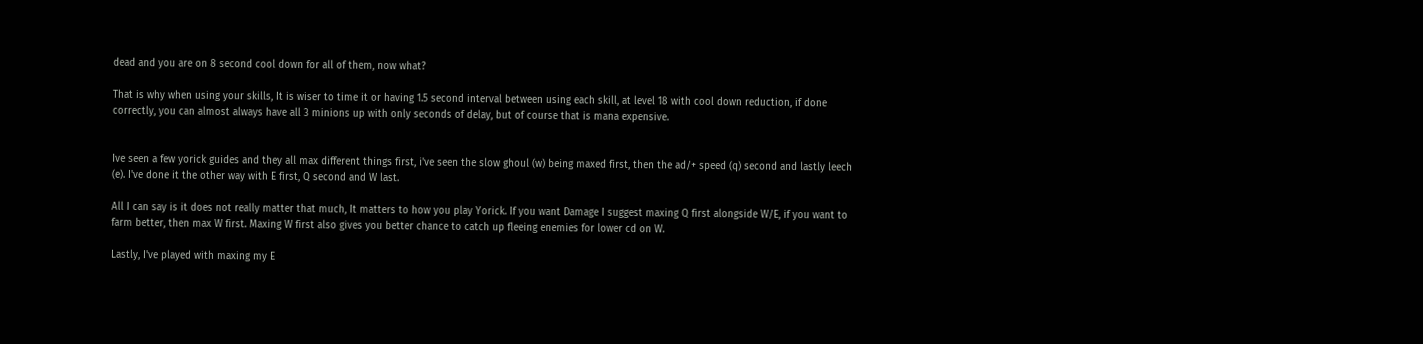dead and you are on 8 second cool down for all of them, now what?

That is why when using your skills, It is wiser to time it or having 1.5 second interval between using each skill, at level 18 with cool down reduction, if done correctly, you can almost always have all 3 minions up with only seconds of delay, but of course that is mana expensive.


Ive seen a few yorick guides and they all max different things first, i've seen the slow ghoul (w) being maxed first, then the ad/+ speed (q) second and lastly leech (e). I've done it the other way with E first, Q second and W last.

All I can say is it does not really matter that much, It matters to how you play Yorick. If you want Damage I suggest maxing Q first alongside W/E, if you want to farm better, then max W first. Maxing W first also gives you better chance to catch up fleeing enemies for lower cd on W.

Lastly, I've played with maxing my E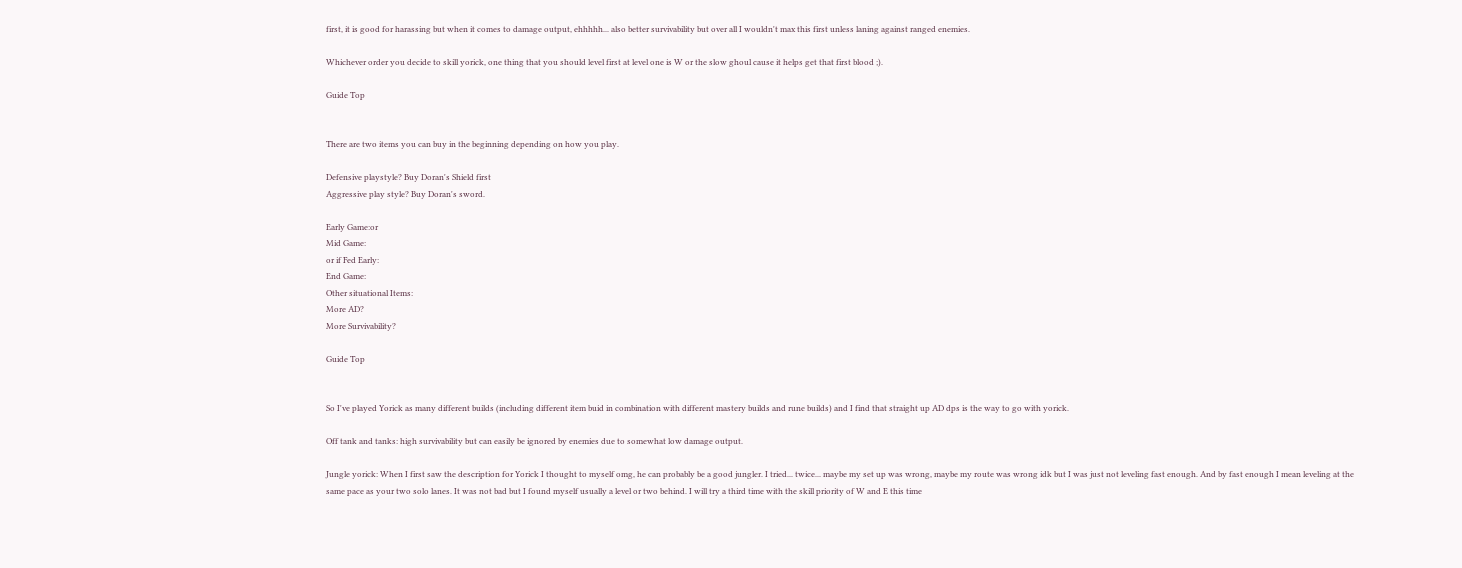first, it is good for harassing but when it comes to damage output, ehhhhh... also better survivability but over all I wouldn't max this first unless laning against ranged enemies.

Whichever order you decide to skill yorick, one thing that you should level first at level one is W or the slow ghoul cause it helps get that first blood ;).

Guide Top


There are two items you can buy in the beginning depending on how you play.

Defensive playstyle? Buy Doran's Shield first
Aggressive play style? Buy Doran's sword.

Early Game:or
Mid Game:
or if Fed Early:
End Game:
Other situational Items:
More AD?
More Survivability?

Guide Top


So I've played Yorick as many different builds (including different item buid in combination with different mastery builds and rune builds) and I find that straight up AD dps is the way to go with yorick.

Off tank and tanks: high survivability but can easily be ignored by enemies due to somewhat low damage output.

Jungle yorick: When I first saw the description for Yorick I thought to myself omg, he can probably be a good jungler. I tried... twice... maybe my set up was wrong, maybe my route was wrong idk but I was just not leveling fast enough. And by fast enough I mean leveling at the same pace as your two solo lanes. It was not bad but I found myself usually a level or two behind. I will try a third time with the skill priority of W and E this time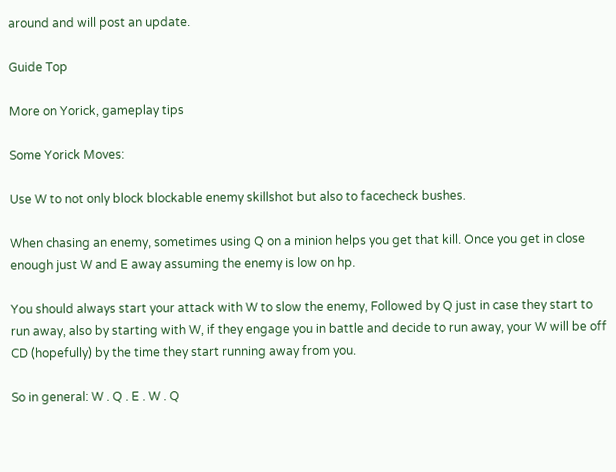around and will post an update.

Guide Top

More on Yorick, gameplay tips

Some Yorick Moves:

Use W to not only block blockable enemy skillshot but also to facecheck bushes.

When chasing an enemy, sometimes using Q on a minion helps you get that kill. Once you get in close enough just W and E away assuming the enemy is low on hp.

You should always start your attack with W to slow the enemy, Followed by Q just in case they start to run away, also by starting with W, if they engage you in battle and decide to run away, your W will be off CD (hopefully) by the time they start running away from you.

So in general: W . Q . E . W . Q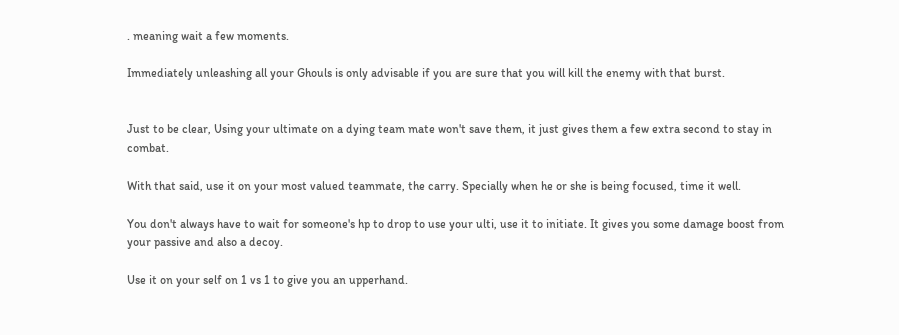. meaning wait a few moments.

Immediately unleashing all your Ghouls is only advisable if you are sure that you will kill the enemy with that burst.


Just to be clear, Using your ultimate on a dying team mate won't save them, it just gives them a few extra second to stay in combat.

With that said, use it on your most valued teammate, the carry. Specially when he or she is being focused, time it well.

You don't always have to wait for someone's hp to drop to use your ulti, use it to initiate. It gives you some damage boost from your passive and also a decoy.

Use it on your self on 1 vs 1 to give you an upperhand.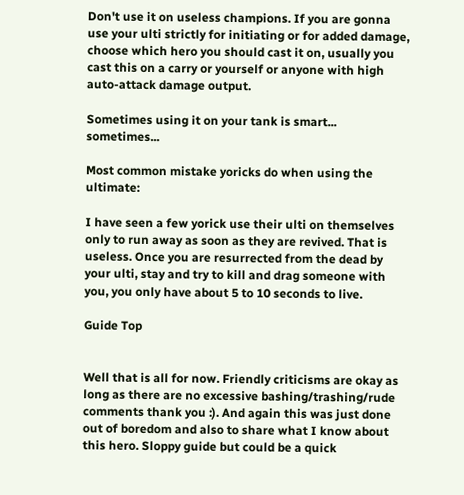Don't use it on useless champions. If you are gonna use your ulti strictly for initiating or for added damage, choose which hero you should cast it on, usually you cast this on a carry or yourself or anyone with high auto-attack damage output.

Sometimes using it on your tank is smart... sometimes...

Most common mistake yoricks do when using the ultimate:

I have seen a few yorick use their ulti on themselves only to run away as soon as they are revived. That is useless. Once you are resurrected from the dead by your ulti, stay and try to kill and drag someone with you, you only have about 5 to 10 seconds to live.

Guide Top


Well that is all for now. Friendly criticisms are okay as long as there are no excessive bashing/trashing/rude comments thank you :). And again this was just done out of boredom and also to share what I know about this hero. Sloppy guide but could be a quick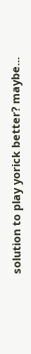solution to play yorick better? maybe...